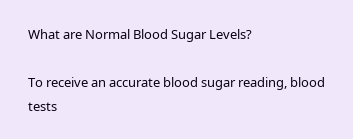What are Normal Blood Sugar Levels?

To receive an accurate blood sugar reading, blood tests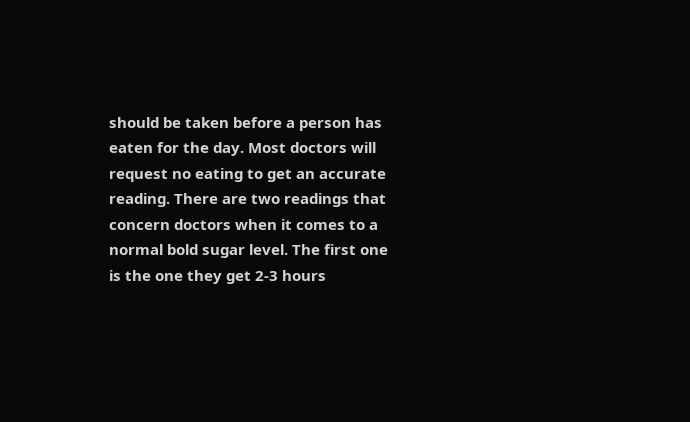should be taken before a person has eaten for the day. Most doctors will request no eating to get an accurate reading. There are two readings that concern doctors when it comes to a normal bold sugar level. The first one is the one they get 2-3 hours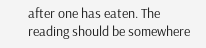after one has eaten. The reading should be somewhere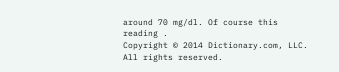around 70 mg/dl. Of course this reading .
Copyright © 2014 Dictionary.com, LLC. All rights reserved.